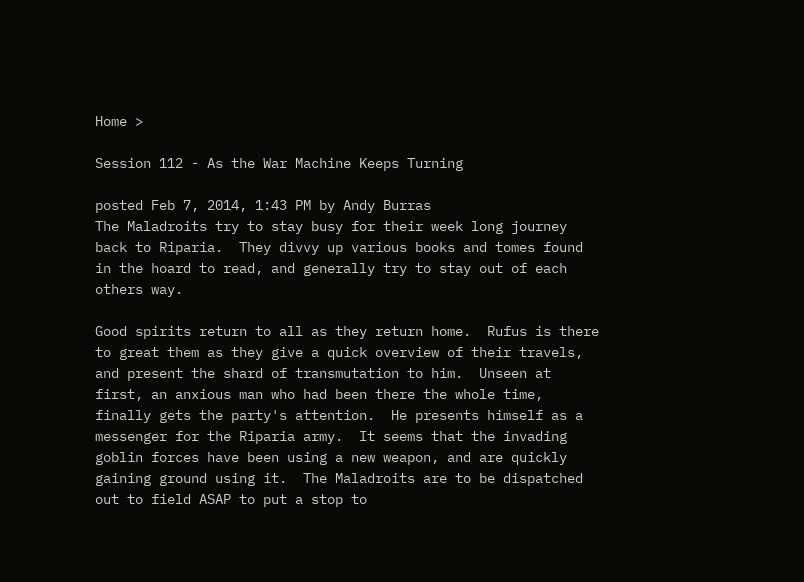Home >

Session 112 - As the War Machine Keeps Turning

posted Feb 7, 2014, 1:43 PM by Andy Burras
The Maladroits try to stay busy for their week long journey back to Riparia.  They divvy up various books and tomes found in the hoard to read, and generally try to stay out of each others way.

Good spirits return to all as they return home.  Rufus is there to great them as they give a quick overview of their travels, and present the shard of transmutation to him.  Unseen at first, an anxious man who had been there the whole time, finally gets the party's attention.  He presents himself as a messenger for the Riparia army.  It seems that the invading goblin forces have been using a new weapon, and are quickly gaining ground using it.  The Maladroits are to be dispatched out to field ASAP to put a stop to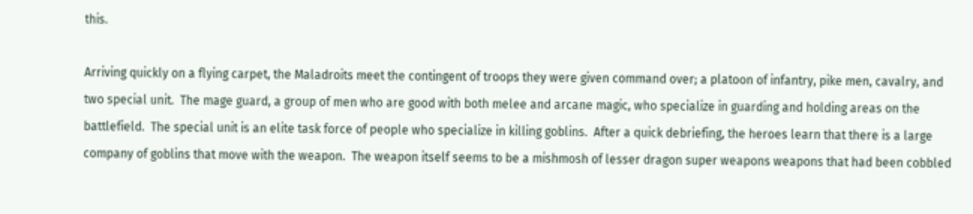this.

Arriving quickly on a flying carpet, the Maladroits meet the contingent of troops they were given command over; a platoon of infantry, pike men, cavalry, and two special unit.  The mage guard, a group of men who are good with both melee and arcane magic, who specialize in guarding and holding areas on the battlefield.  The special unit is an elite task force of people who specialize in killing goblins.  After a quick debriefing, the heroes learn that there is a large company of goblins that move with the weapon.  The weapon itself seems to be a mishmosh of lesser dragon super weapons weapons that had been cobbled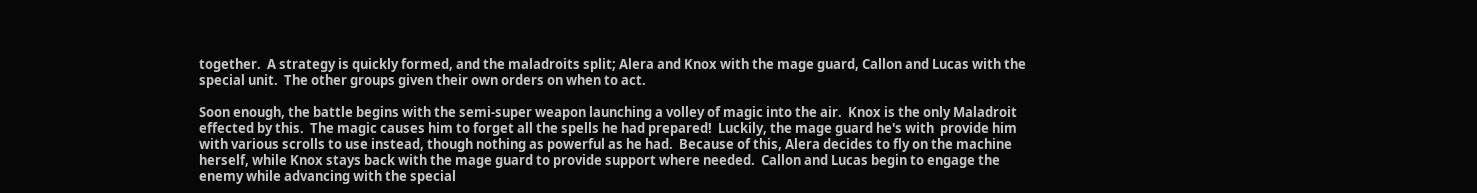together.  A strategy is quickly formed, and the maladroits split; Alera and Knox with the mage guard, Callon and Lucas with the special unit.  The other groups given their own orders on when to act.

Soon enough, the battle begins with the semi-super weapon launching a volley of magic into the air.  Knox is the only Maladroit effected by this.  The magic causes him to forget all the spells he had prepared!  Luckily, the mage guard he's with  provide him with various scrolls to use instead, though nothing as powerful as he had.  Because of this, Alera decides to fly on the machine herself, while Knox stays back with the mage guard to provide support where needed.  Callon and Lucas begin to engage the enemy while advancing with the special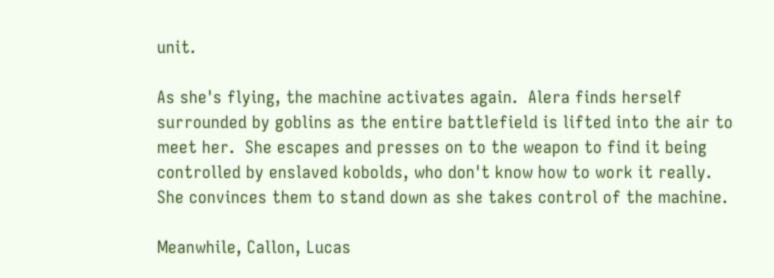unit.

As she's flying, the machine activates again.  Alera finds herself surrounded by goblins as the entire battlefield is lifted into the air to meet her.  She escapes and presses on to the weapon to find it being controlled by enslaved kobolds, who don't know how to work it really.  She convinces them to stand down as she takes control of the machine.

Meanwhile, Callon, Lucas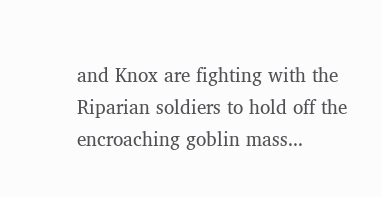and Knox are fighting with the Riparian soldiers to hold off the encroaching goblin mass...